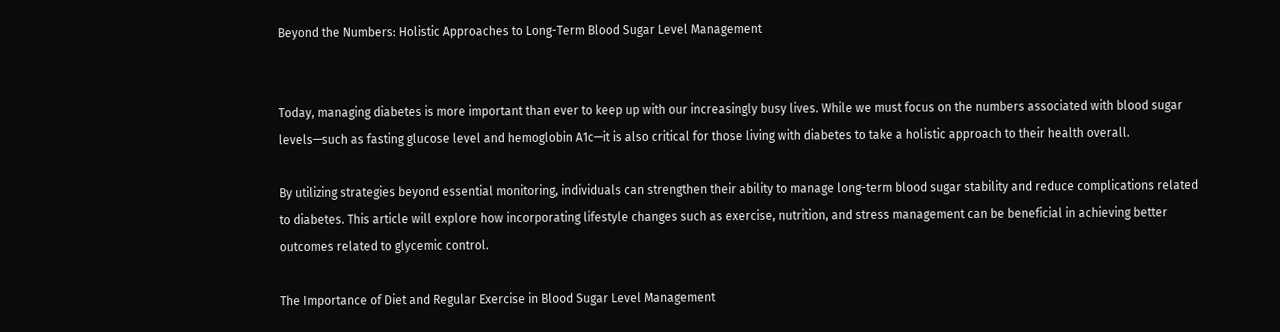Beyond the Numbers: Holistic Approaches to Long-Term Blood Sugar Level Management


Today, managing diabetes is more important than ever to keep up with our increasingly busy lives. While we must focus on the numbers associated with blood sugar levels—such as fasting glucose level and hemoglobin A1c—it is also critical for those living with diabetes to take a holistic approach to their health overall.

By utilizing strategies beyond essential monitoring, individuals can strengthen their ability to manage long-term blood sugar stability and reduce complications related to diabetes. This article will explore how incorporating lifestyle changes such as exercise, nutrition, and stress management can be beneficial in achieving better outcomes related to glycemic control.

The Importance of Diet and Regular Exercise in Blood Sugar Level Management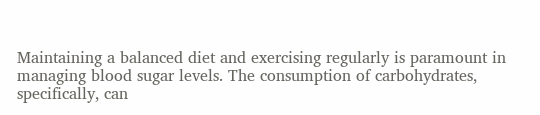Maintaining a balanced diet and exercising regularly is paramount in managing blood sugar levels. The consumption of carbohydrates, specifically, can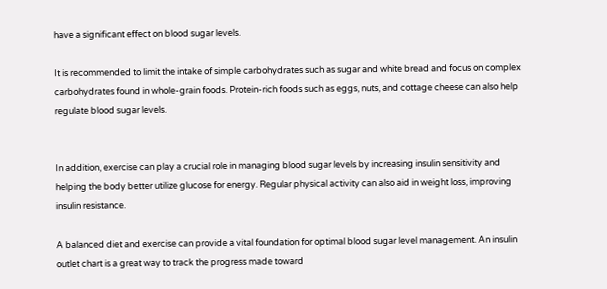have a significant effect on blood sugar levels.

It is recommended to limit the intake of simple carbohydrates such as sugar and white bread and focus on complex carbohydrates found in whole-grain foods. Protein-rich foods such as eggs, nuts, and cottage cheese can also help regulate blood sugar levels.


In addition, exercise can play a crucial role in managing blood sugar levels by increasing insulin sensitivity and helping the body better utilize glucose for energy. Regular physical activity can also aid in weight loss, improving insulin resistance.

A balanced diet and exercise can provide a vital foundation for optimal blood sugar level management. An insulin outlet chart is a great way to track the progress made toward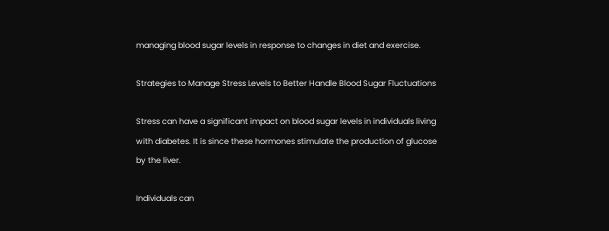managing blood sugar levels in response to changes in diet and exercise.

Strategies to Manage Stress Levels to Better Handle Blood Sugar Fluctuations

Stress can have a significant impact on blood sugar levels in individuals living with diabetes. It is since these hormones stimulate the production of glucose by the liver.

Individuals can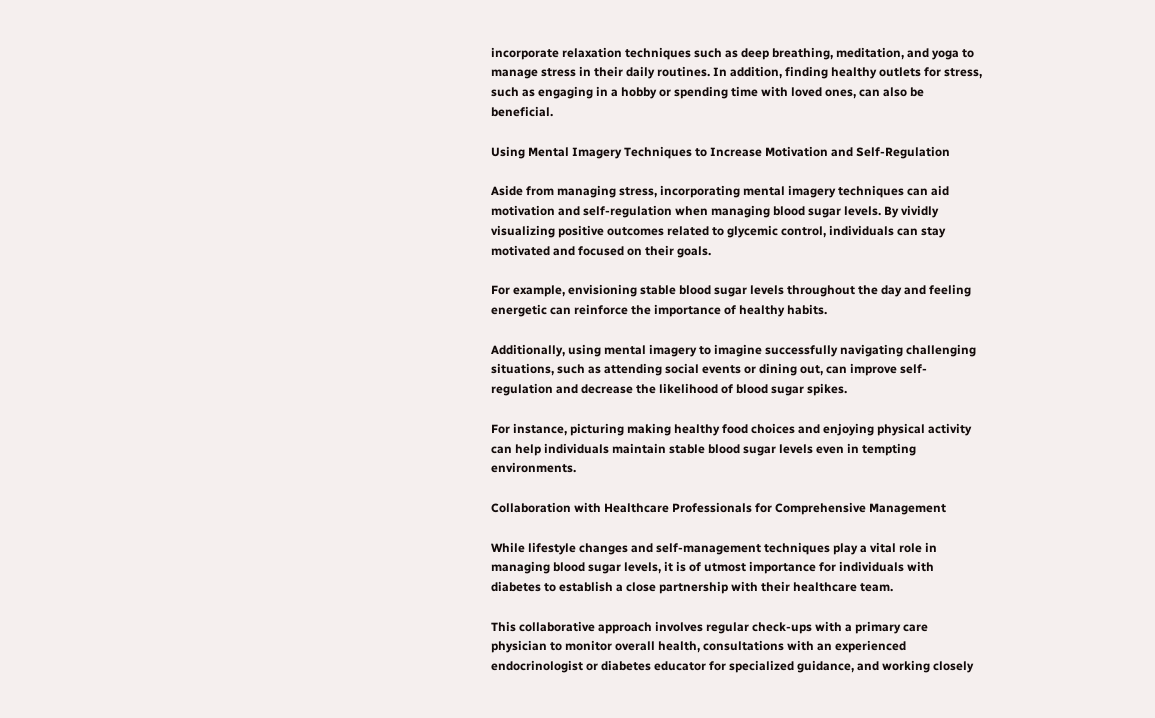incorporate relaxation techniques such as deep breathing, meditation, and yoga to manage stress in their daily routines. In addition, finding healthy outlets for stress, such as engaging in a hobby or spending time with loved ones, can also be beneficial.

Using Mental Imagery Techniques to Increase Motivation and Self-Regulation

Aside from managing stress, incorporating mental imagery techniques can aid motivation and self-regulation when managing blood sugar levels. By vividly visualizing positive outcomes related to glycemic control, individuals can stay motivated and focused on their goals.

For example, envisioning stable blood sugar levels throughout the day and feeling energetic can reinforce the importance of healthy habits.

Additionally, using mental imagery to imagine successfully navigating challenging situations, such as attending social events or dining out, can improve self-regulation and decrease the likelihood of blood sugar spikes.

For instance, picturing making healthy food choices and enjoying physical activity can help individuals maintain stable blood sugar levels even in tempting environments.

Collaboration with Healthcare Professionals for Comprehensive Management

While lifestyle changes and self-management techniques play a vital role in managing blood sugar levels, it is of utmost importance for individuals with diabetes to establish a close partnership with their healthcare team.

This collaborative approach involves regular check-ups with a primary care physician to monitor overall health, consultations with an experienced endocrinologist or diabetes educator for specialized guidance, and working closely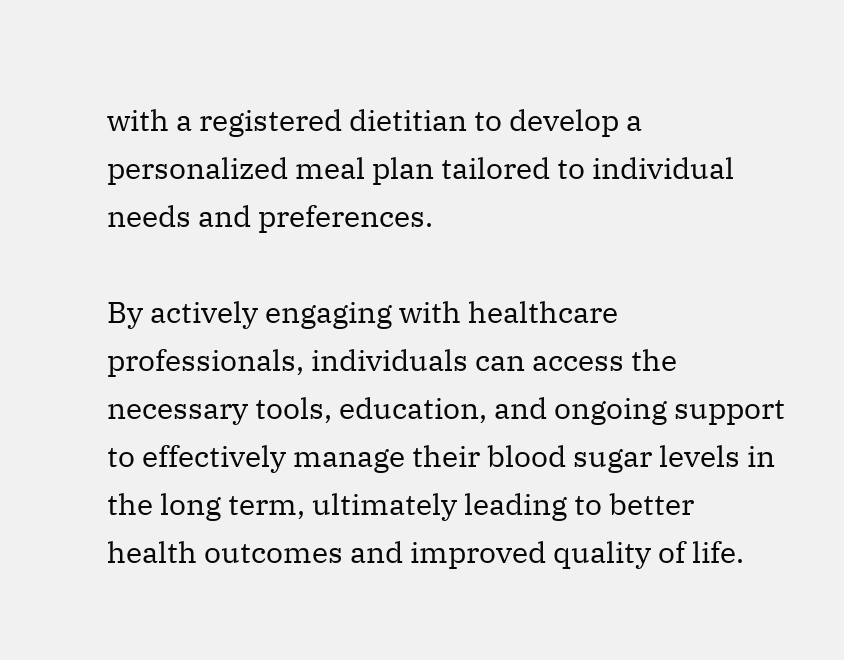with a registered dietitian to develop a personalized meal plan tailored to individual needs and preferences.

By actively engaging with healthcare professionals, individuals can access the necessary tools, education, and ongoing support to effectively manage their blood sugar levels in the long term, ultimately leading to better health outcomes and improved quality of life.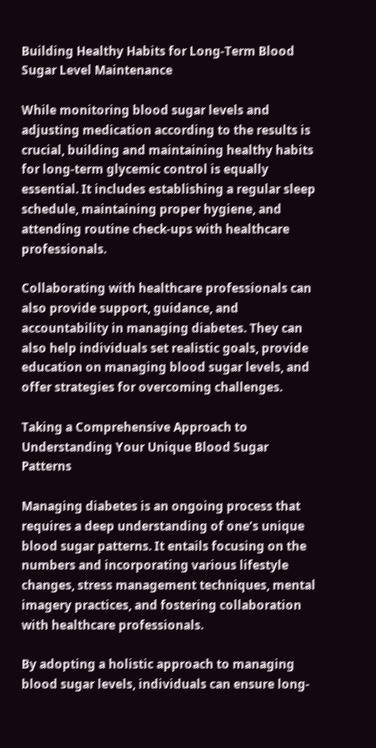Building Healthy Habits for Long-Term Blood Sugar Level Maintenance

While monitoring blood sugar levels and adjusting medication according to the results is crucial, building and maintaining healthy habits for long-term glycemic control is equally essential. It includes establishing a regular sleep schedule, maintaining proper hygiene, and attending routine check-ups with healthcare professionals.

Collaborating with healthcare professionals can also provide support, guidance, and accountability in managing diabetes. They can also help individuals set realistic goals, provide education on managing blood sugar levels, and offer strategies for overcoming challenges.

Taking a Comprehensive Approach to Understanding Your Unique Blood Sugar Patterns

Managing diabetes is an ongoing process that requires a deep understanding of one’s unique blood sugar patterns. It entails focusing on the numbers and incorporating various lifestyle changes, stress management techniques, mental imagery practices, and fostering collaboration with healthcare professionals.

By adopting a holistic approach to managing blood sugar levels, individuals can ensure long-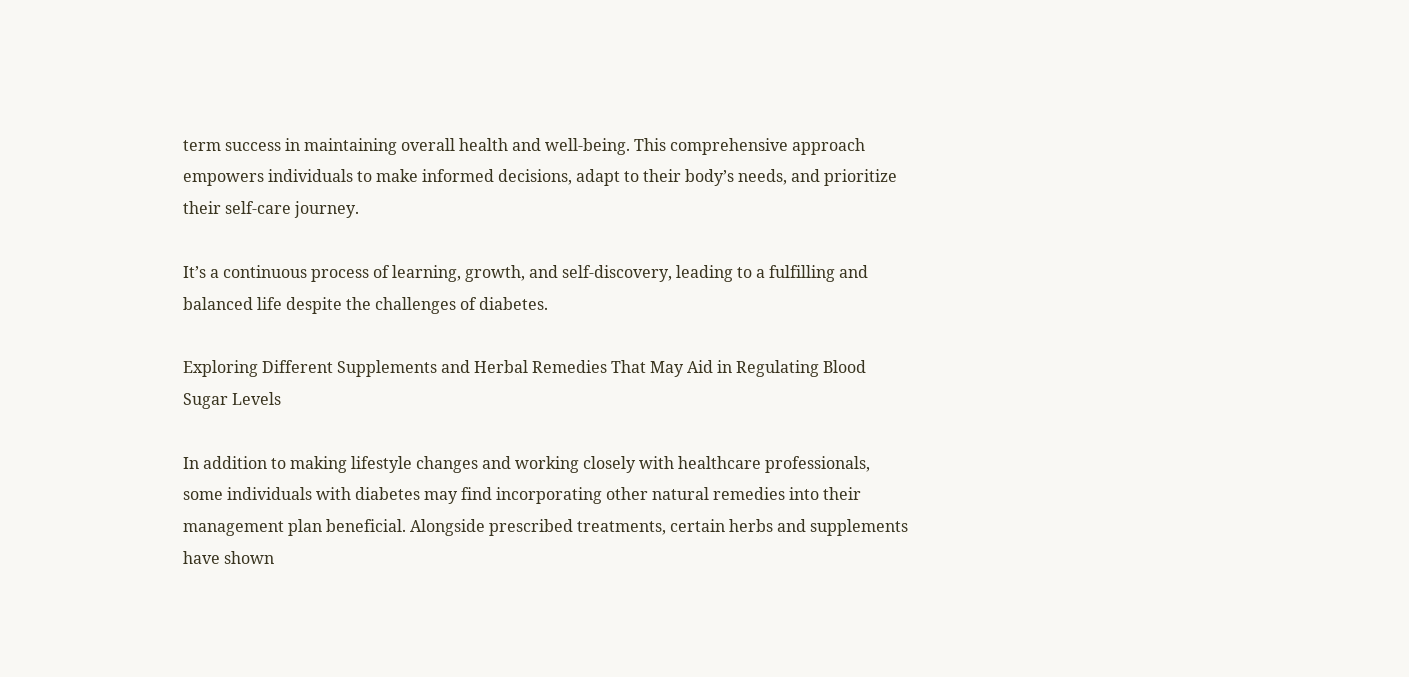term success in maintaining overall health and well-being. This comprehensive approach empowers individuals to make informed decisions, adapt to their body’s needs, and prioritize their self-care journey.

It’s a continuous process of learning, growth, and self-discovery, leading to a fulfilling and balanced life despite the challenges of diabetes.

Exploring Different Supplements and Herbal Remedies That May Aid in Regulating Blood Sugar Levels

In addition to making lifestyle changes and working closely with healthcare professionals, some individuals with diabetes may find incorporating other natural remedies into their management plan beneficial. Alongside prescribed treatments, certain herbs and supplements have shown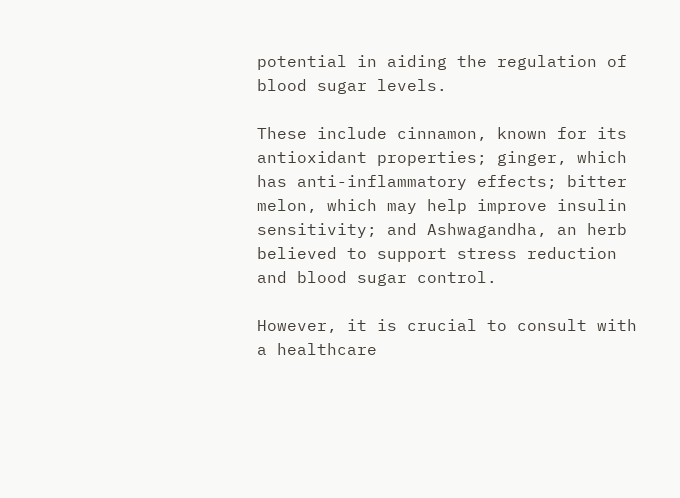potential in aiding the regulation of blood sugar levels.

These include cinnamon, known for its antioxidant properties; ginger, which has anti-inflammatory effects; bitter melon, which may help improve insulin sensitivity; and Ashwagandha, an herb believed to support stress reduction and blood sugar control.

However, it is crucial to consult with a healthcare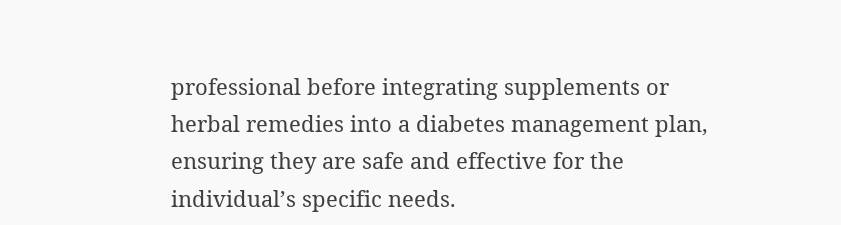professional before integrating supplements or herbal remedies into a diabetes management plan, ensuring they are safe and effective for the individual’s specific needs.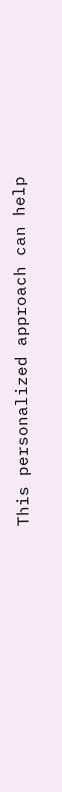This personalized approach can help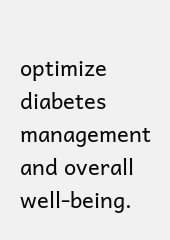optimize diabetes management and overall well-being.